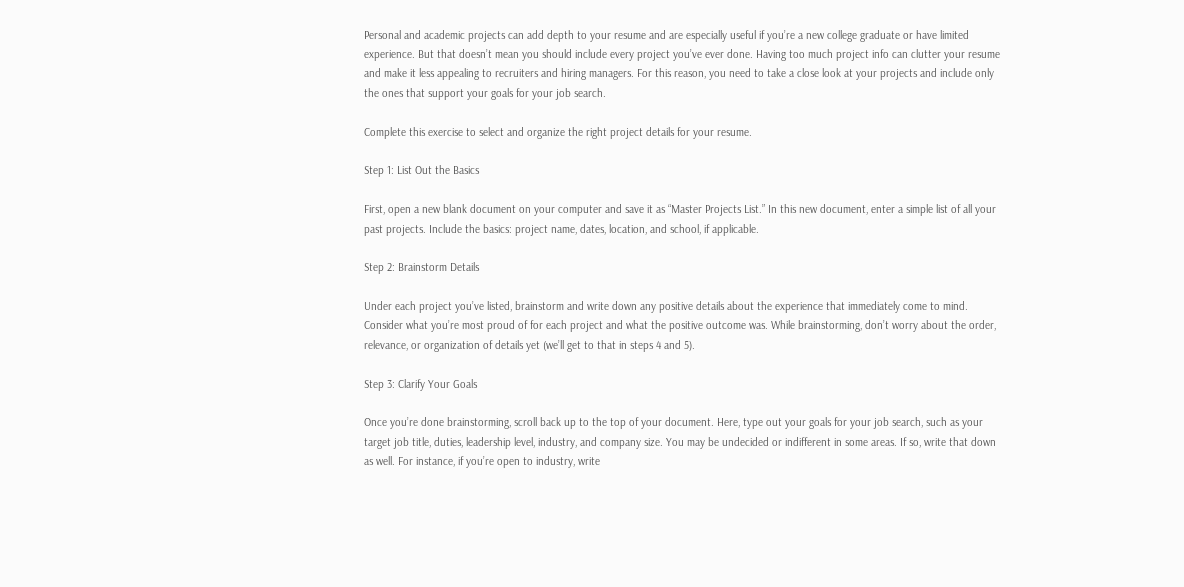Personal and academic projects can add depth to your resume and are especially useful if you’re a new college graduate or have limited experience. But that doesn’t mean you should include every project you’ve ever done. Having too much project info can clutter your resume and make it less appealing to recruiters and hiring managers. For this reason, you need to take a close look at your projects and include only the ones that support your goals for your job search.

Complete this exercise to select and organize the right project details for your resume.

Step 1: List Out the Basics

First, open a new blank document on your computer and save it as “Master Projects List.” In this new document, enter a simple list of all your past projects. Include the basics: project name, dates, location, and school, if applicable.

Step 2: Brainstorm Details

Under each project you’ve listed, brainstorm and write down any positive details about the experience that immediately come to mind. Consider what you’re most proud of for each project and what the positive outcome was. While brainstorming, don’t worry about the order, relevance, or organization of details yet (we’ll get to that in steps 4 and 5).

Step 3: Clarify Your Goals

Once you’re done brainstorming, scroll back up to the top of your document. Here, type out your goals for your job search, such as your target job title, duties, leadership level, industry, and company size. You may be undecided or indifferent in some areas. If so, write that down as well. For instance, if you’re open to industry, write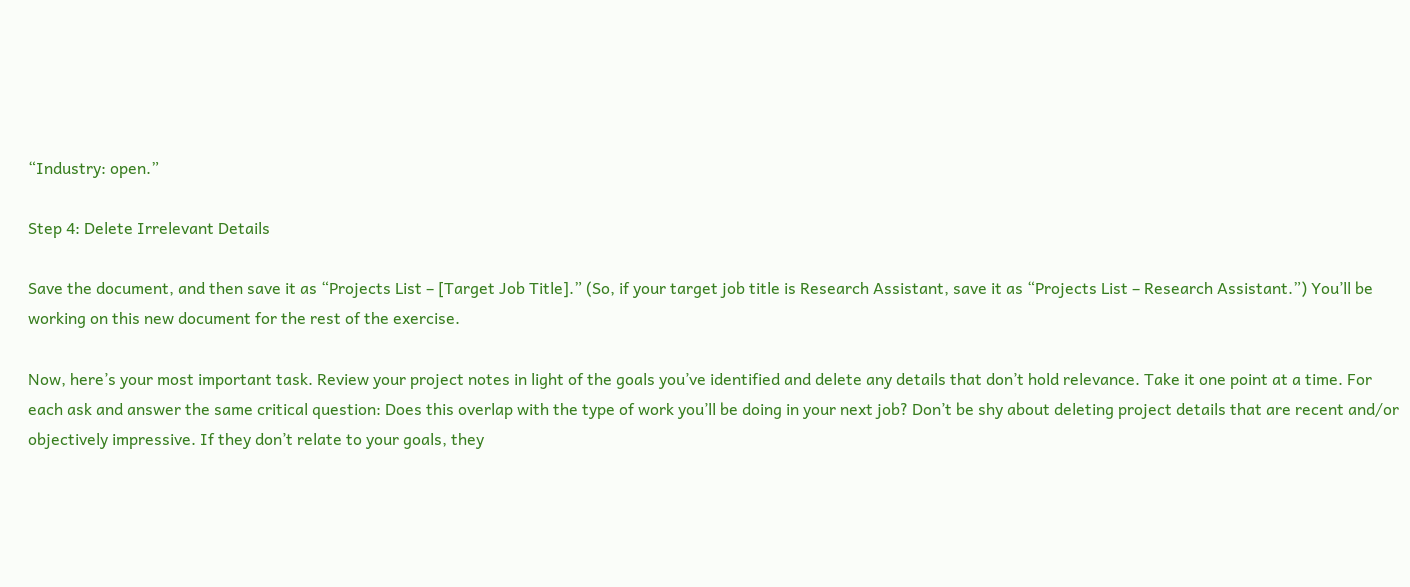“Industry: open.”

Step 4: Delete Irrelevant Details

Save the document, and then save it as “Projects List – [Target Job Title].” (So, if your target job title is Research Assistant, save it as “Projects List – Research Assistant.”) You’ll be working on this new document for the rest of the exercise.

Now, here’s your most important task. Review your project notes in light of the goals you’ve identified and delete any details that don’t hold relevance. Take it one point at a time. For each ask and answer the same critical question: Does this overlap with the type of work you’ll be doing in your next job? Don’t be shy about deleting project details that are recent and/or objectively impressive. If they don’t relate to your goals, they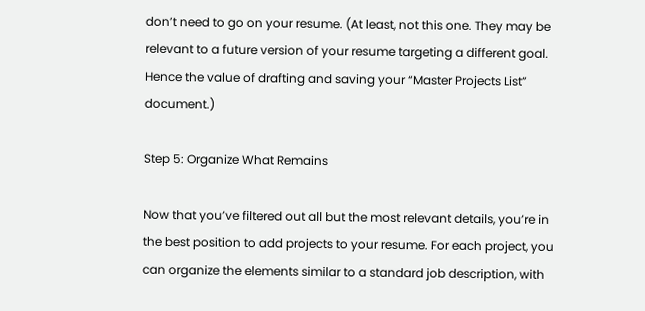don’t need to go on your resume. (At least, not this one. They may be relevant to a future version of your resume targeting a different goal. Hence the value of drafting and saving your “Master Projects List” document.)

Step 5: Organize What Remains

Now that you’ve filtered out all but the most relevant details, you’re in the best position to add projects to your resume. For each project, you can organize the elements similar to a standard job description, with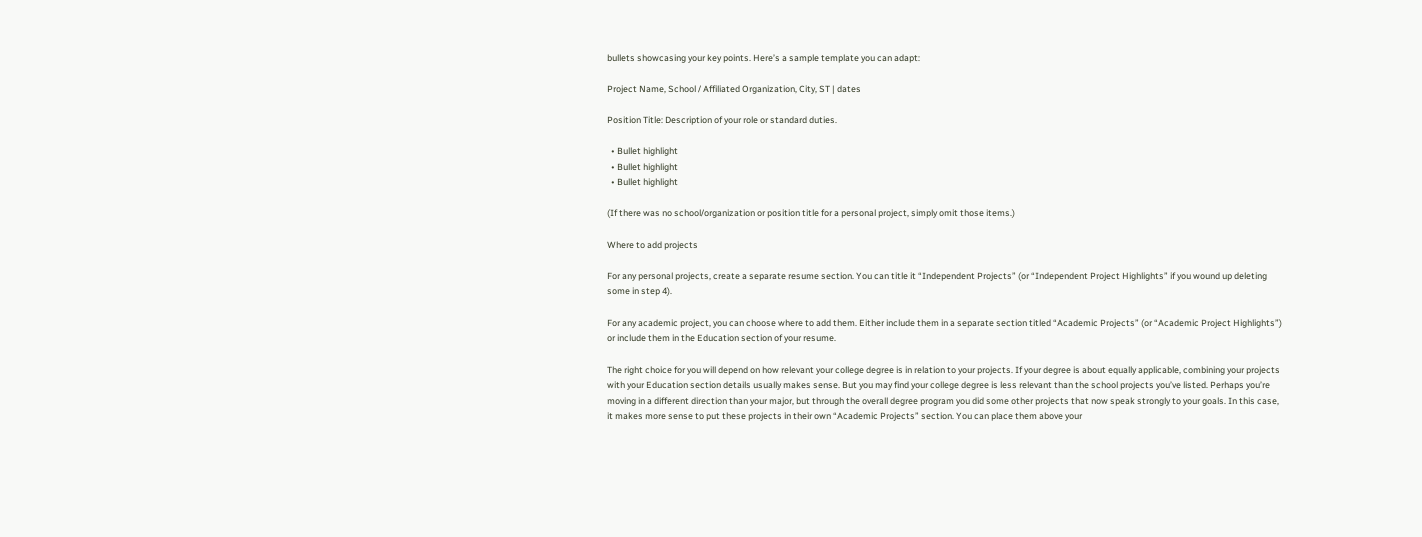bullets showcasing your key points. Here’s a sample template you can adapt:

Project Name, School / Affiliated Organization, City, ST | dates

Position Title: Description of your role or standard duties.

  • Bullet highlight
  • Bullet highlight
  • Bullet highlight

(If there was no school/organization or position title for a personal project, simply omit those items.)

Where to add projects

For any personal projects, create a separate resume section. You can title it “Independent Projects” (or “Independent Project Highlights” if you wound up deleting some in step 4).

For any academic project, you can choose where to add them. Either include them in a separate section titled “Academic Projects” (or “Academic Project Highlights”) or include them in the Education section of your resume.

The right choice for you will depend on how relevant your college degree is in relation to your projects. If your degree is about equally applicable, combining your projects with your Education section details usually makes sense. But you may find your college degree is less relevant than the school projects you’ve listed. Perhaps you’re moving in a different direction than your major, but through the overall degree program you did some other projects that now speak strongly to your goals. In this case, it makes more sense to put these projects in their own “Academic Projects” section. You can place them above your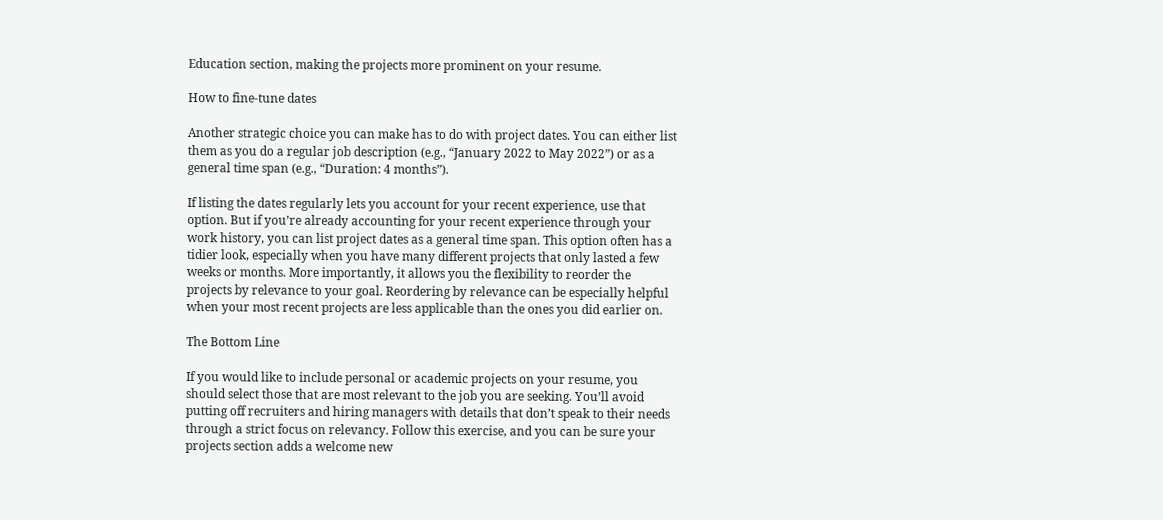Education section, making the projects more prominent on your resume.

How to fine-tune dates

Another strategic choice you can make has to do with project dates. You can either list them as you do a regular job description (e.g., “January 2022 to May 2022”) or as a general time span (e.g., “Duration: 4 months”).

If listing the dates regularly lets you account for your recent experience, use that option. But if you’re already accounting for your recent experience through your work history, you can list project dates as a general time span. This option often has a tidier look, especially when you have many different projects that only lasted a few weeks or months. More importantly, it allows you the flexibility to reorder the projects by relevance to your goal. Reordering by relevance can be especially helpful when your most recent projects are less applicable than the ones you did earlier on.

The Bottom Line

If you would like to include personal or academic projects on your resume, you should select those that are most relevant to the job you are seeking. You’ll avoid putting off recruiters and hiring managers with details that don’t speak to their needs through a strict focus on relevancy. Follow this exercise, and you can be sure your projects section adds a welcome new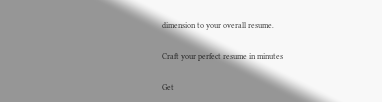dimension to your overall resume.

Craft your perfect resume in minutes

Get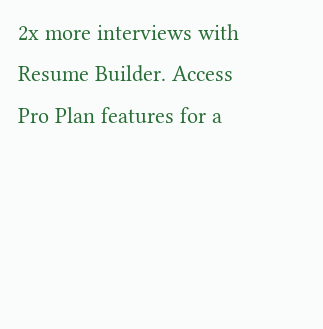2x more interviews with Resume Builder. Access Pro Plan features for a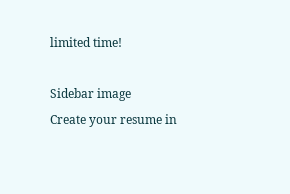limited time!

Sidebar image
Create your resume in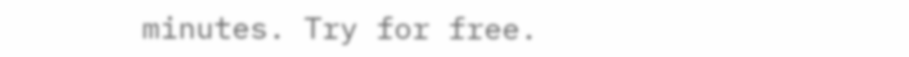minutes. Try for free.